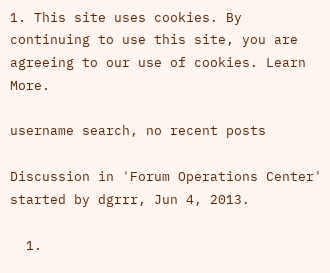1. This site uses cookies. By continuing to use this site, you are agreeing to our use of cookies. Learn More.

username search, no recent posts

Discussion in 'Forum Operations Center' started by dgrrr, Jun 4, 2013.

  1.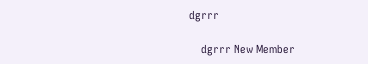dgrrr

    dgrrr New Member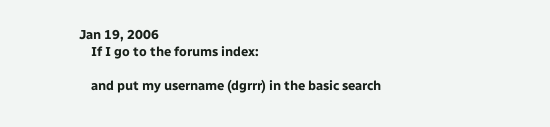Jan 19, 2006
    If I go to the forums index:

    and put my username (dgrrr) in the basic search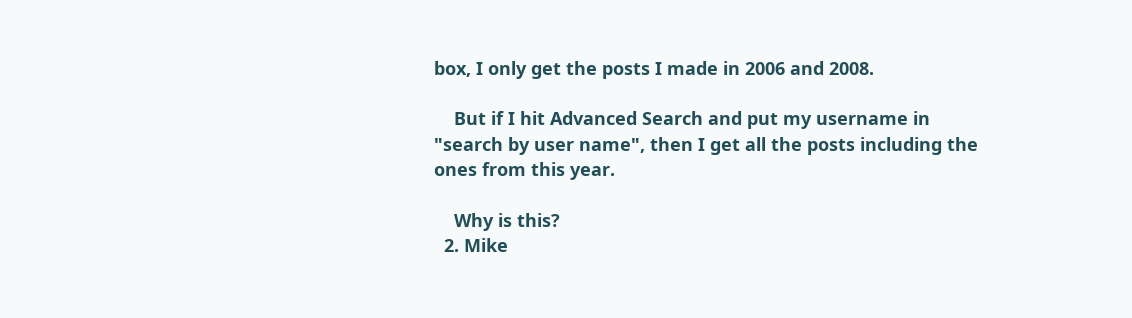box, I only get the posts I made in 2006 and 2008.

    But if I hit Advanced Search and put my username in "search by user name", then I get all the posts including the ones from this year.

    Why is this?
  2. Mike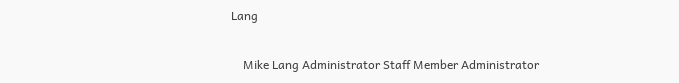Lang

    Mike Lang Administrator Staff Member Administrator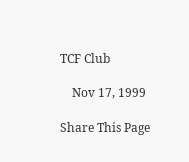TCF Club

    Nov 17, 1999

Share This Page